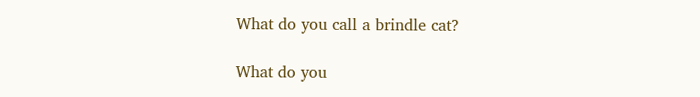What do you call a brindle cat?

What do you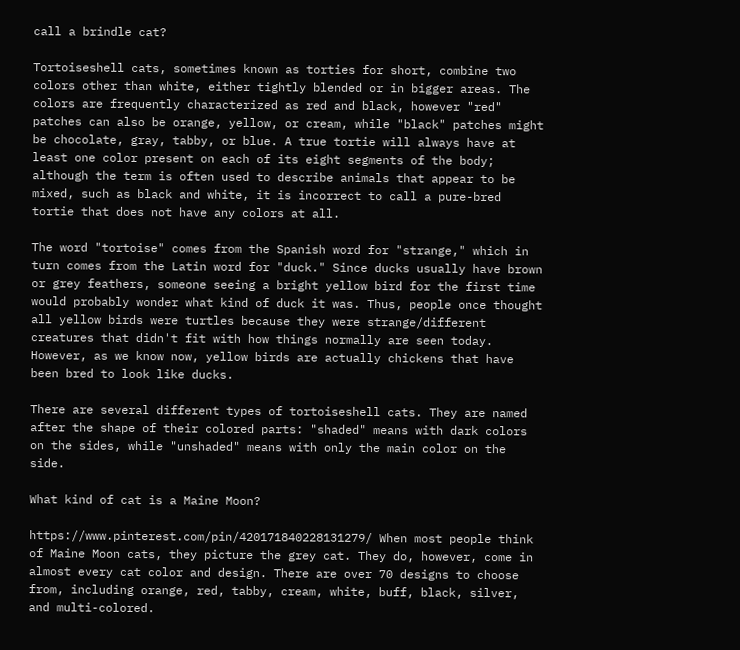call a brindle cat?

Tortoiseshell cats, sometimes known as torties for short, combine two colors other than white, either tightly blended or in bigger areas. The colors are frequently characterized as red and black, however "red" patches can also be orange, yellow, or cream, while "black" patches might be chocolate, gray, tabby, or blue. A true tortie will always have at least one color present on each of its eight segments of the body; although the term is often used to describe animals that appear to be mixed, such as black and white, it is incorrect to call a pure-bred tortie that does not have any colors at all.

The word "tortoise" comes from the Spanish word for "strange," which in turn comes from the Latin word for "duck." Since ducks usually have brown or grey feathers, someone seeing a bright yellow bird for the first time would probably wonder what kind of duck it was. Thus, people once thought all yellow birds were turtles because they were strange/different creatures that didn't fit with how things normally are seen today. However, as we know now, yellow birds are actually chickens that have been bred to look like ducks.

There are several different types of tortoiseshell cats. They are named after the shape of their colored parts: "shaded" means with dark colors on the sides, while "unshaded" means with only the main color on the side.

What kind of cat is a Maine Moon?

https://www.pinterest.com/pin/420171840228131279/ When most people think of Maine Moon cats, they picture the grey cat. They do, however, come in almost every cat color and design. There are over 70 designs to choose from, including orange, red, tabby, cream, white, buff, black, silver, and multi-colored.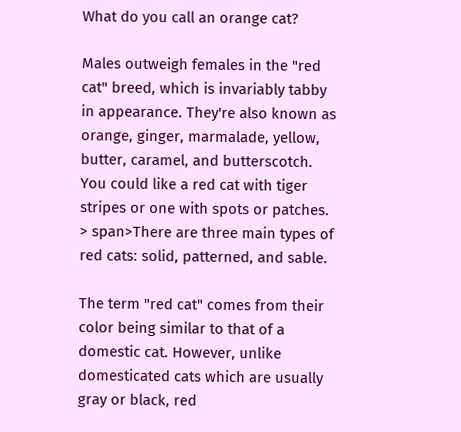What do you call an orange cat?

Males outweigh females in the "red cat" breed, which is invariably tabby in appearance. They're also known as orange, ginger, marmalade, yellow, butter, caramel, and butterscotch. You could like a red cat with tiger stripes or one with spots or patches. > span>There are three main types of red cats: solid, patterned, and sable.

The term "red cat" comes from their color being similar to that of a domestic cat. However, unlike domesticated cats which are usually gray or black, red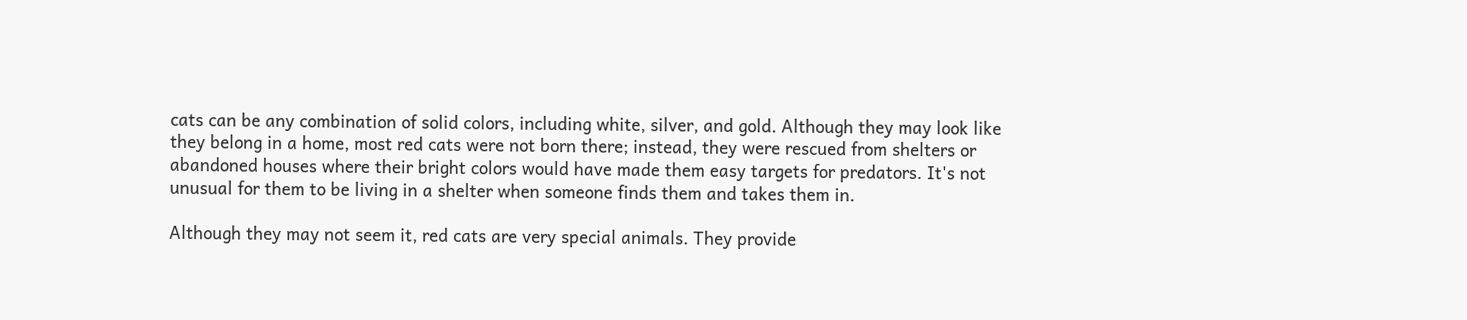cats can be any combination of solid colors, including white, silver, and gold. Although they may look like they belong in a home, most red cats were not born there; instead, they were rescued from shelters or abandoned houses where their bright colors would have made them easy targets for predators. It's not unusual for them to be living in a shelter when someone finds them and takes them in.

Although they may not seem it, red cats are very special animals. They provide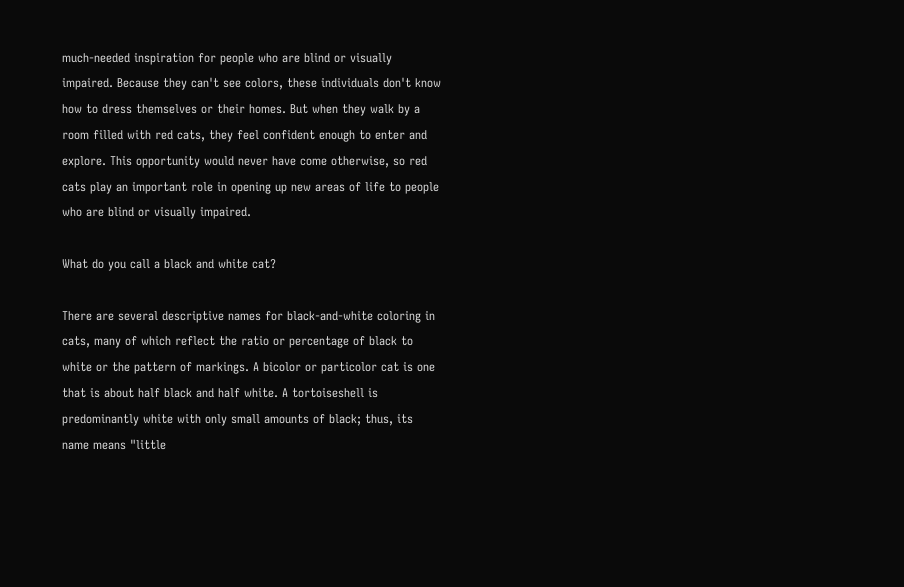much-needed inspiration for people who are blind or visually impaired. Because they can't see colors, these individuals don't know how to dress themselves or their homes. But when they walk by a room filled with red cats, they feel confident enough to enter and explore. This opportunity would never have come otherwise, so red cats play an important role in opening up new areas of life to people who are blind or visually impaired.

What do you call a black and white cat?

There are several descriptive names for black-and-white coloring in cats, many of which reflect the ratio or percentage of black to white or the pattern of markings. A bicolor or particolor cat is one that is about half black and half white. A tortoiseshell is predominantly white with only small amounts of black; thus, its name means "little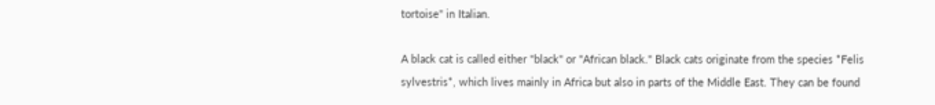tortoise" in Italian.

A black cat is called either "black" or "African black." Black cats originate from the species *Felis sylvestris*, which lives mainly in Africa but also in parts of the Middle East. They can be found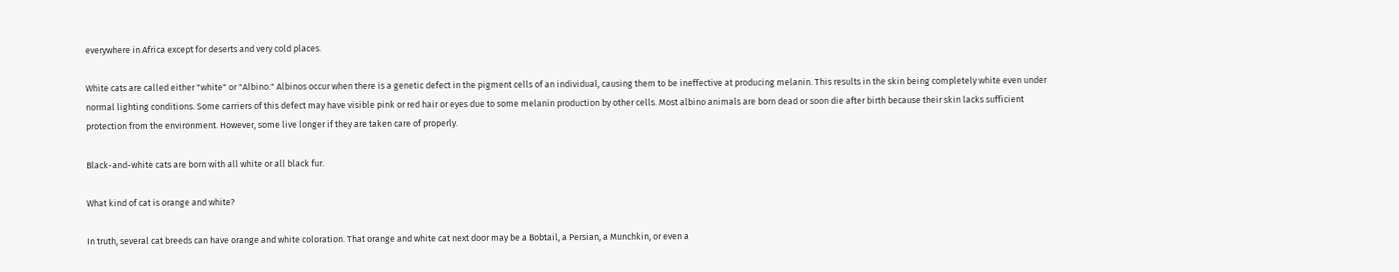everywhere in Africa except for deserts and very cold places.

White cats are called either "white" or "Albino." Albinos occur when there is a genetic defect in the pigment cells of an individual, causing them to be ineffective at producing melanin. This results in the skin being completely white even under normal lighting conditions. Some carriers of this defect may have visible pink or red hair or eyes due to some melanin production by other cells. Most albino animals are born dead or soon die after birth because their skin lacks sufficient protection from the environment. However, some live longer if they are taken care of properly.

Black-and-white cats are born with all white or all black fur.

What kind of cat is orange and white?

In truth, several cat breeds can have orange and white coloration. That orange and white cat next door may be a Bobtail, a Persian, a Munchkin, or even a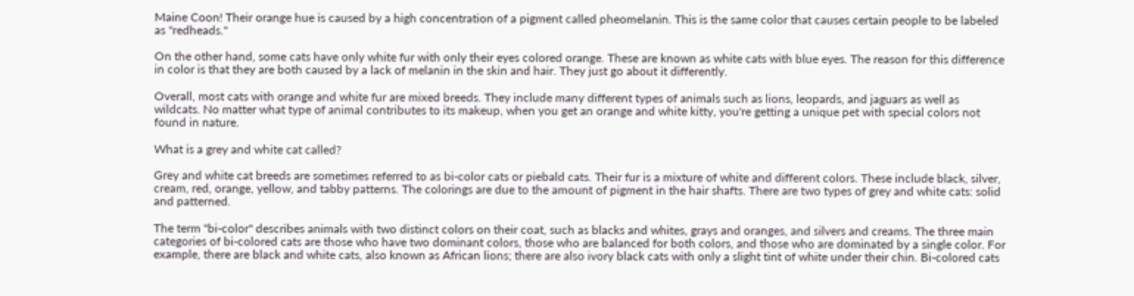Maine Coon! Their orange hue is caused by a high concentration of a pigment called pheomelanin. This is the same color that causes certain people to be labeled as "redheads."

On the other hand, some cats have only white fur with only their eyes colored orange. These are known as white cats with blue eyes. The reason for this difference in color is that they are both caused by a lack of melanin in the skin and hair. They just go about it differently.

Overall, most cats with orange and white fur are mixed breeds. They include many different types of animals such as lions, leopards, and jaguars as well as wildcats. No matter what type of animal contributes to its makeup, when you get an orange and white kitty, you're getting a unique pet with special colors not found in nature.

What is a grey and white cat called?

Grey and white cat breeds are sometimes referred to as bi-color cats or piebald cats. Their fur is a mixture of white and different colors. These include black, silver, cream, red, orange, yellow, and tabby patterns. The colorings are due to the amount of pigment in the hair shafts. There are two types of grey and white cats: solid and patterned.

The term "bi-color" describes animals with two distinct colors on their coat, such as blacks and whites, grays and oranges, and silvers and creams. The three main categories of bi-colored cats are those who have two dominant colors, those who are balanced for both colors, and those who are dominated by a single color. For example, there are black and white cats, also known as African lions; there are also ivory black cats with only a slight tint of white under their chin. Bi-colored cats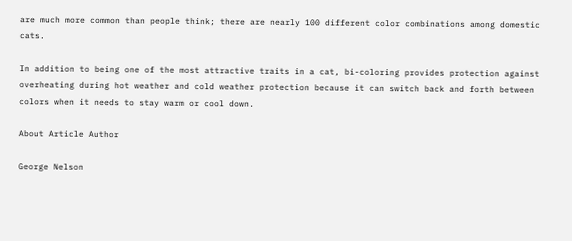are much more common than people think; there are nearly 100 different color combinations among domestic cats.

In addition to being one of the most attractive traits in a cat, bi-coloring provides protection against overheating during hot weather and cold weather protection because it can switch back and forth between colors when it needs to stay warm or cool down.

About Article Author

George Nelson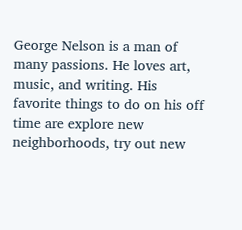George Nelson is a man of many passions. He loves art, music, and writing. His favorite things to do on his off time are explore new neighborhoods, try out new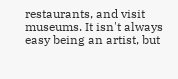restaurants, and visit museums. It isn't always easy being an artist, but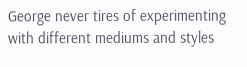George never tires of experimenting with different mediums and styles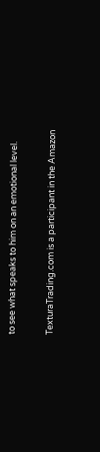to see what speaks to him on an emotional level.


TexturaTrading.com is a participant in the Amazon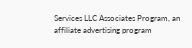Services LLC Associates Program, an affiliate advertising program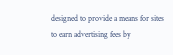designed to provide a means for sites to earn advertising fees by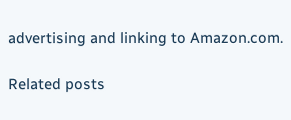advertising and linking to Amazon.com.

Related posts